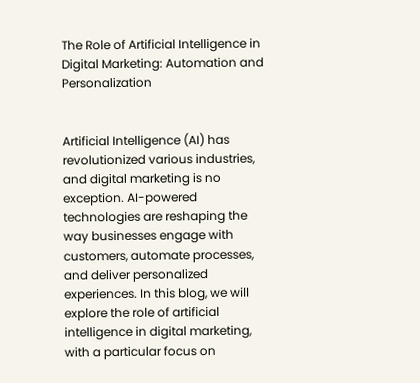The Role of Artificial Intelligence in Digital Marketing: Automation and Personalization


Artificial Intelligence (AI) has revolutionized various industries, and digital marketing is no exception. AI-powered technologies are reshaping the way businesses engage with customers, automate processes, and deliver personalized experiences. In this blog, we will explore the role of artificial intelligence in digital marketing, with a particular focus on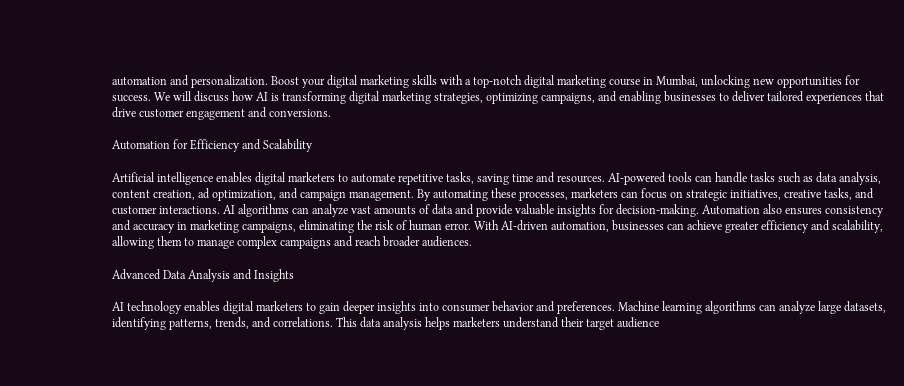automation and personalization. Boost your digital marketing skills with a top-notch digital marketing course in Mumbai, unlocking new opportunities for success. We will discuss how AI is transforming digital marketing strategies, optimizing campaigns, and enabling businesses to deliver tailored experiences that drive customer engagement and conversions.

Automation for Efficiency and Scalability

Artificial intelligence enables digital marketers to automate repetitive tasks, saving time and resources. AI-powered tools can handle tasks such as data analysis, content creation, ad optimization, and campaign management. By automating these processes, marketers can focus on strategic initiatives, creative tasks, and customer interactions. AI algorithms can analyze vast amounts of data and provide valuable insights for decision-making. Automation also ensures consistency and accuracy in marketing campaigns, eliminating the risk of human error. With AI-driven automation, businesses can achieve greater efficiency and scalability, allowing them to manage complex campaigns and reach broader audiences.

Advanced Data Analysis and Insights

AI technology enables digital marketers to gain deeper insights into consumer behavior and preferences. Machine learning algorithms can analyze large datasets, identifying patterns, trends, and correlations. This data analysis helps marketers understand their target audience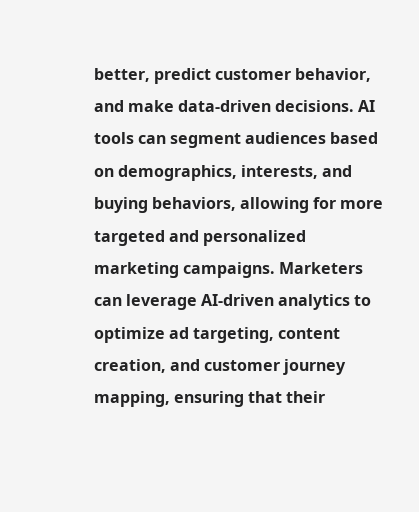better, predict customer behavior, and make data-driven decisions. AI tools can segment audiences based on demographics, interests, and buying behaviors, allowing for more targeted and personalized marketing campaigns. Marketers can leverage AI-driven analytics to optimize ad targeting, content creation, and customer journey mapping, ensuring that their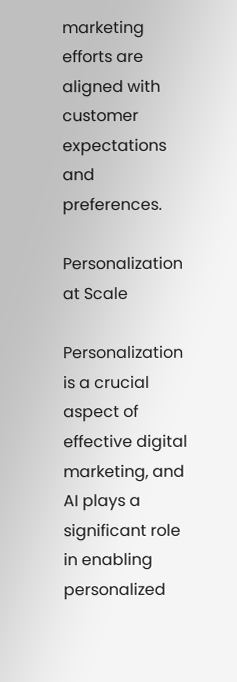marketing efforts are aligned with customer expectations and preferences.

Personalization at Scale

Personalization is a crucial aspect of effective digital marketing, and AI plays a significant role in enabling personalized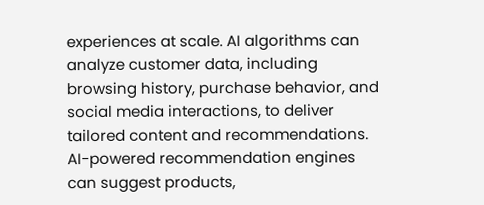experiences at scale. AI algorithms can analyze customer data, including browsing history, purchase behavior, and social media interactions, to deliver tailored content and recommendations. AI-powered recommendation engines can suggest products,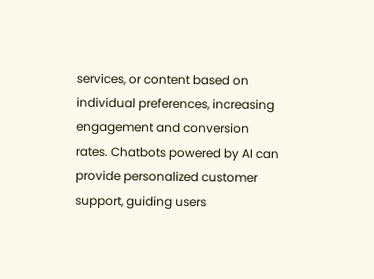services, or content based on individual preferences, increasing engagement and conversion rates. Chatbots powered by AI can provide personalized customer support, guiding users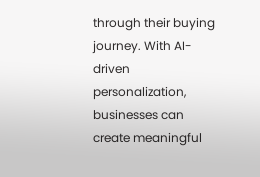through their buying journey. With AI-driven personalization, businesses can create meaningful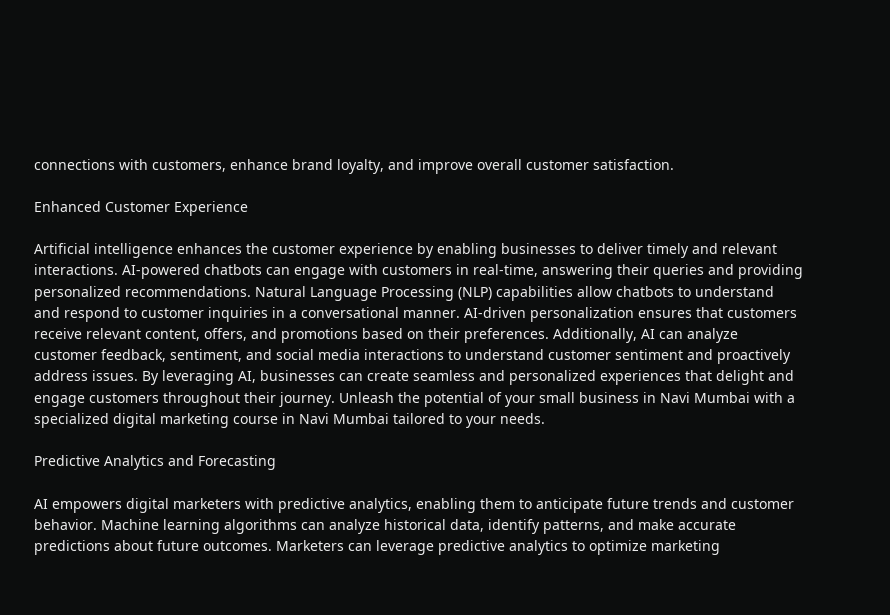connections with customers, enhance brand loyalty, and improve overall customer satisfaction.

Enhanced Customer Experience

Artificial intelligence enhances the customer experience by enabling businesses to deliver timely and relevant interactions. AI-powered chatbots can engage with customers in real-time, answering their queries and providing personalized recommendations. Natural Language Processing (NLP) capabilities allow chatbots to understand and respond to customer inquiries in a conversational manner. AI-driven personalization ensures that customers receive relevant content, offers, and promotions based on their preferences. Additionally, AI can analyze customer feedback, sentiment, and social media interactions to understand customer sentiment and proactively address issues. By leveraging AI, businesses can create seamless and personalized experiences that delight and engage customers throughout their journey. Unleash the potential of your small business in Navi Mumbai with a specialized digital marketing course in Navi Mumbai tailored to your needs.

Predictive Analytics and Forecasting

AI empowers digital marketers with predictive analytics, enabling them to anticipate future trends and customer behavior. Machine learning algorithms can analyze historical data, identify patterns, and make accurate predictions about future outcomes. Marketers can leverage predictive analytics to optimize marketing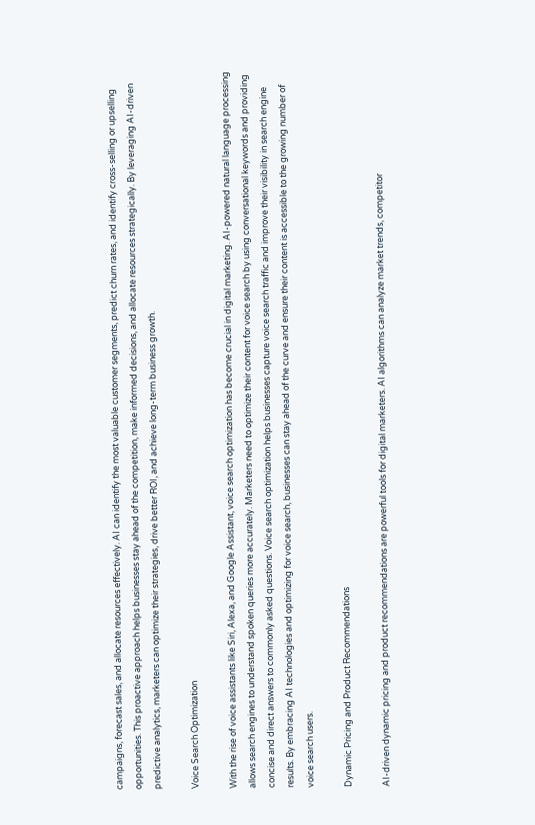campaigns, forecast sales, and allocate resources effectively. AI can identify the most valuable customer segments, predict churn rates, and identify cross-selling or upselling opportunities. This proactive approach helps businesses stay ahead of the competition, make informed decisions, and allocate resources strategically. By leveraging AI-driven predictive analytics, marketers can optimize their strategies, drive better ROI, and achieve long-term business growth.

Voice Search Optimization

With the rise of voice assistants like Siri, Alexa, and Google Assistant, voice search optimization has become crucial in digital marketing. AI-powered natural language processing allows search engines to understand spoken queries more accurately. Marketers need to optimize their content for voice search by using conversational keywords and providing concise and direct answers to commonly asked questions. Voice search optimization helps businesses capture voice search traffic and improve their visibility in search engine results. By embracing AI technologies and optimizing for voice search, businesses can stay ahead of the curve and ensure their content is accessible to the growing number of voice search users.

Dynamic Pricing and Product Recommendations

AI-driven dynamic pricing and product recommendations are powerful tools for digital marketers. AI algorithms can analyze market trends, competitor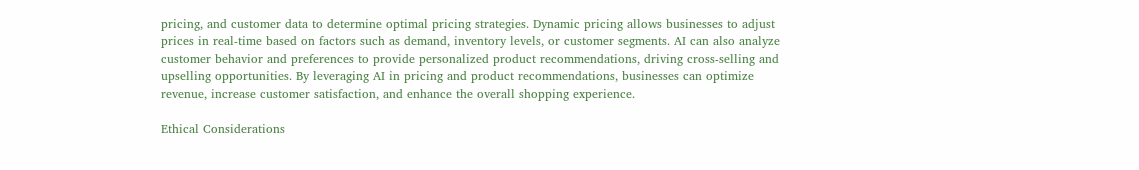pricing, and customer data to determine optimal pricing strategies. Dynamic pricing allows businesses to adjust prices in real-time based on factors such as demand, inventory levels, or customer segments. AI can also analyze customer behavior and preferences to provide personalized product recommendations, driving cross-selling and upselling opportunities. By leveraging AI in pricing and product recommendations, businesses can optimize revenue, increase customer satisfaction, and enhance the overall shopping experience.

Ethical Considerations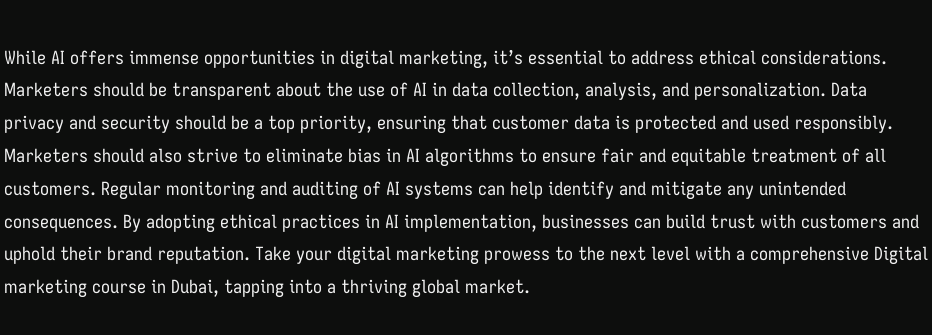While AI offers immense opportunities in digital marketing, it’s essential to address ethical considerations. Marketers should be transparent about the use of AI in data collection, analysis, and personalization. Data privacy and security should be a top priority, ensuring that customer data is protected and used responsibly. Marketers should also strive to eliminate bias in AI algorithms to ensure fair and equitable treatment of all customers. Regular monitoring and auditing of AI systems can help identify and mitigate any unintended consequences. By adopting ethical practices in AI implementation, businesses can build trust with customers and uphold their brand reputation. Take your digital marketing prowess to the next level with a comprehensive Digital marketing course in Dubai, tapping into a thriving global market.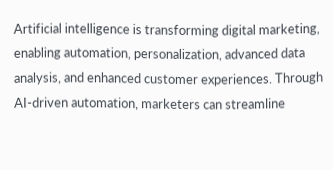Artificial intelligence is transforming digital marketing, enabling automation, personalization, advanced data analysis, and enhanced customer experiences. Through AI-driven automation, marketers can streamline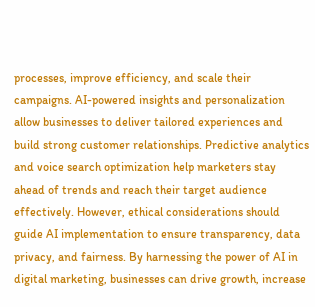processes, improve efficiency, and scale their campaigns. AI-powered insights and personalization allow businesses to deliver tailored experiences and build strong customer relationships. Predictive analytics and voice search optimization help marketers stay ahead of trends and reach their target audience effectively. However, ethical considerations should guide AI implementation to ensure transparency, data privacy, and fairness. By harnessing the power of AI in digital marketing, businesses can drive growth, increase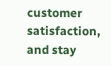customer satisfaction, and stay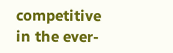competitive in the ever-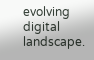evolving digital landscape.